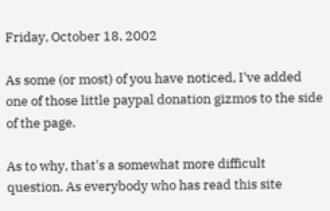Friday, October 18, 2002

As some (or most) of you have noticed, I've added one of those little paypal donation gizmos to the side of the page.

As to why, that's a somewhat more difficult question. As everybody who has read this site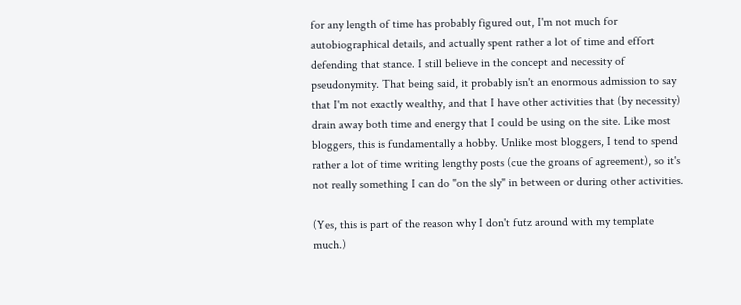for any length of time has probably figured out, I'm not much for autobiographical details, and actually spent rather a lot of time and effort defending that stance. I still believe in the concept and necessity of pseudonymity. That being said, it probably isn't an enormous admission to say that I'm not exactly wealthy, and that I have other activities that (by necessity) drain away both time and energy that I could be using on the site. Like most bloggers, this is fundamentally a hobby. Unlike most bloggers, I tend to spend rather a lot of time writing lengthy posts (cue the groans of agreement), so it's not really something I can do "on the sly" in between or during other activities.

(Yes, this is part of the reason why I don't futz around with my template much.)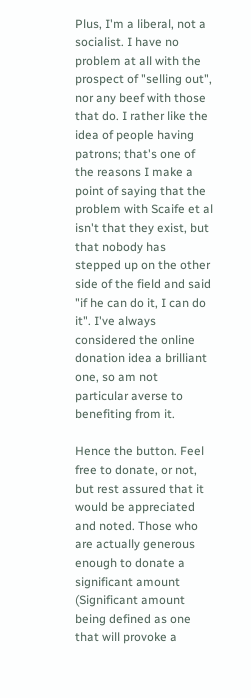Plus, I'm a liberal, not a socialist. I have no problem at all with the prospect of "selling out", nor any beef with those that do. I rather like the idea of people having patrons; that's one of the reasons I make a point of saying that the problem with Scaife et al isn't that they exist, but that nobody has stepped up on the other side of the field and said "if he can do it, I can do it". I've always considered the online donation idea a brilliant one, so am not particular averse to benefiting from it.

Hence the button. Feel free to donate, or not, but rest assured that it would be appreciated and noted. Those who are actually generous enough to donate a significant amount (Significant amount being defined as one that will provoke a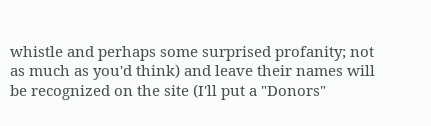whistle and perhaps some surprised profanity; not as much as you'd think) and leave their names will be recognized on the site (I'll put a "Donors"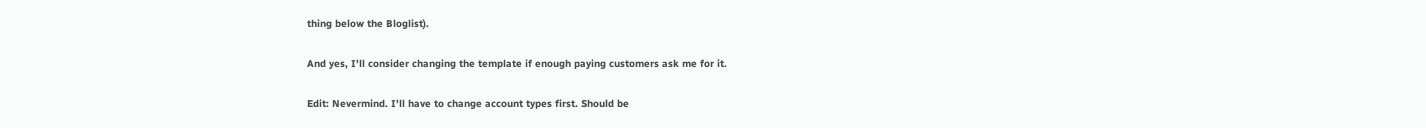thing below the Bloglist).

And yes, I'll consider changing the template if enough paying customers ask me for it.

Edit: Nevermind. I'll have to change account types first. Should be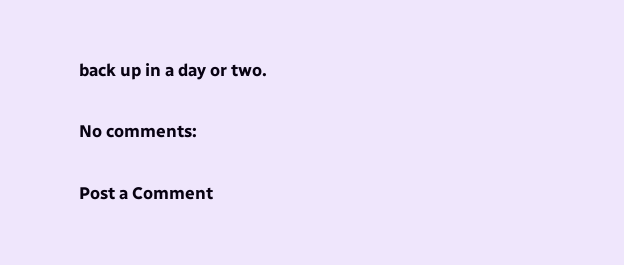back up in a day or two.

No comments:

Post a Comment